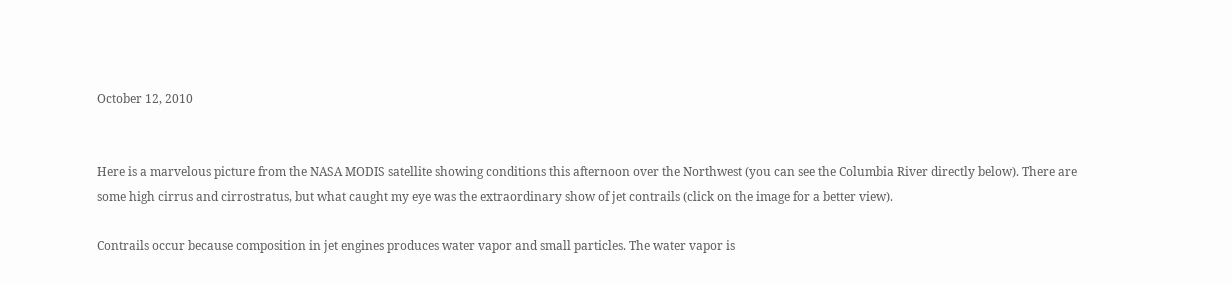October 12, 2010


Here is a marvelous picture from the NASA MODIS satellite showing conditions this afternoon over the Northwest (you can see the Columbia River directly below). There are some high cirrus and cirrostratus, but what caught my eye was the extraordinary show of jet contrails (click on the image for a better view).

Contrails occur because composition in jet engines produces water vapor and small particles. The water vapor is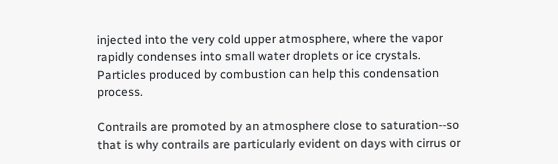injected into the very cold upper atmosphere, where the vapor rapidly condenses into small water droplets or ice crystals. Particles produced by combustion can help this condensation process.

Contrails are promoted by an atmosphere close to saturation--so that is why contrails are particularly evident on days with cirrus or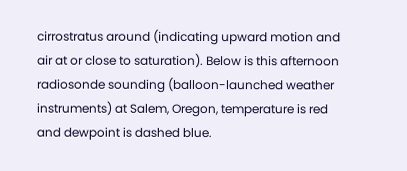cirrostratus around (indicating upward motion and air at or close to saturation). Below is this afternoon radiosonde sounding (balloon-launched weather instruments) at Salem, Oregon, temperature is red and dewpoint is dashed blue.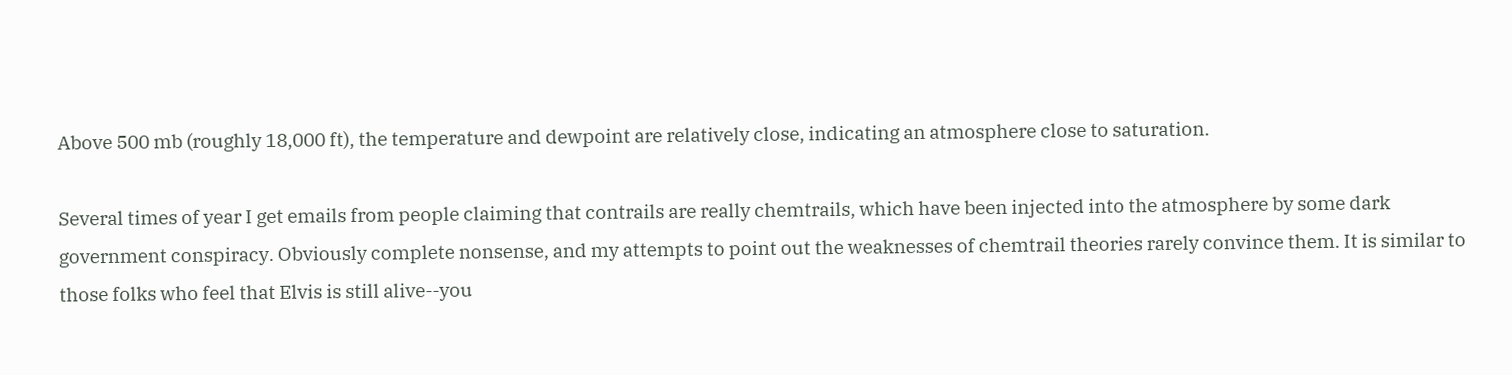Above 500 mb (roughly 18,000 ft), the temperature and dewpoint are relatively close, indicating an atmosphere close to saturation.

Several times of year I get emails from people claiming that contrails are really chemtrails, which have been injected into the atmosphere by some dark government conspiracy. Obviously complete nonsense, and my attempts to point out the weaknesses of chemtrail theories rarely convince them. It is similar to those folks who feel that Elvis is still alive--you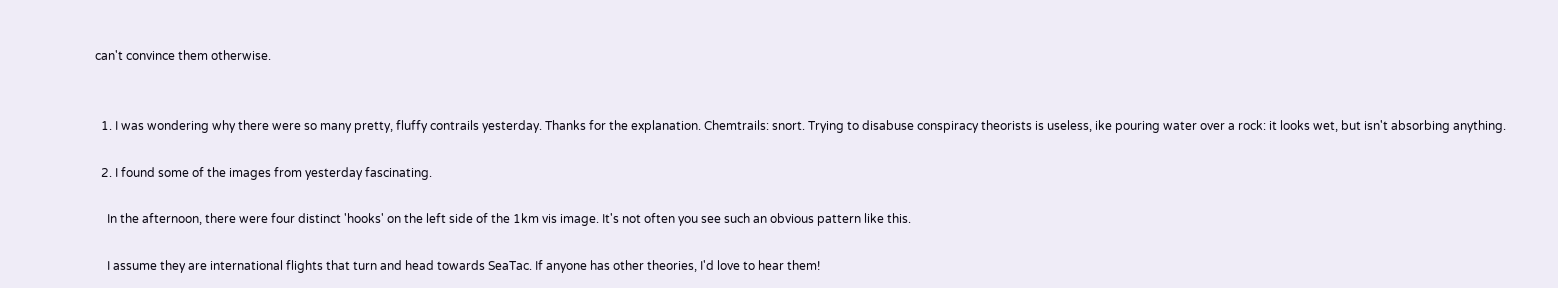can't convince them otherwise.


  1. I was wondering why there were so many pretty, fluffy contrails yesterday. Thanks for the explanation. Chemtrails: snort. Trying to disabuse conspiracy theorists is useless, ike pouring water over a rock: it looks wet, but isn't absorbing anything.

  2. I found some of the images from yesterday fascinating.

    In the afternoon, there were four distinct 'hooks' on the left side of the 1km vis image. It's not often you see such an obvious pattern like this.

    I assume they are international flights that turn and head towards SeaTac. If anyone has other theories, I'd love to hear them!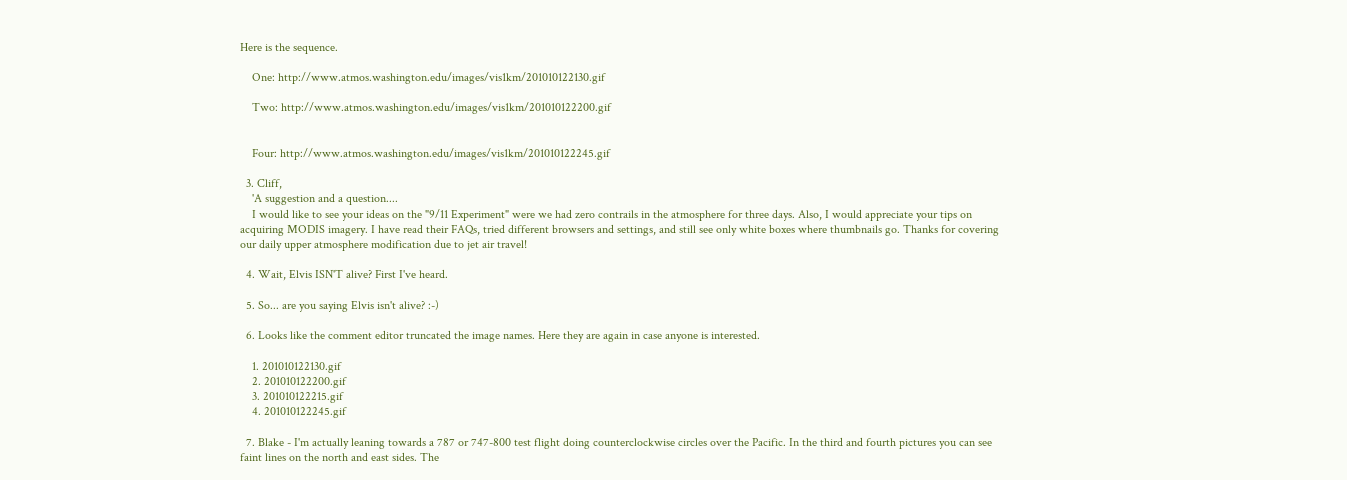Here is the sequence.

    One: http://www.atmos.washington.edu/images/vis1km/201010122130.gif

    Two: http://www.atmos.washington.edu/images/vis1km/201010122200.gif


    Four: http://www.atmos.washington.edu/images/vis1km/201010122245.gif

  3. Cliff,
    'A suggestion and a question....
    I would like to see your ideas on the "9/11 Experiment" were we had zero contrails in the atmosphere for three days. Also, I would appreciate your tips on acquiring MODIS imagery. I have read their FAQs, tried different browsers and settings, and still see only white boxes where thumbnails go. Thanks for covering our daily upper atmosphere modification due to jet air travel!

  4. Wait, Elvis ISN'T alive? First I've heard.

  5. So... are you saying Elvis isn't alive? :-)

  6. Looks like the comment editor truncated the image names. Here they are again in case anyone is interested.

    1. 201010122130.gif
    2. 201010122200.gif
    3. 201010122215.gif
    4. 201010122245.gif

  7. Blake - I'm actually leaning towards a 787 or 747-800 test flight doing counterclockwise circles over the Pacific. In the third and fourth pictures you can see faint lines on the north and east sides. The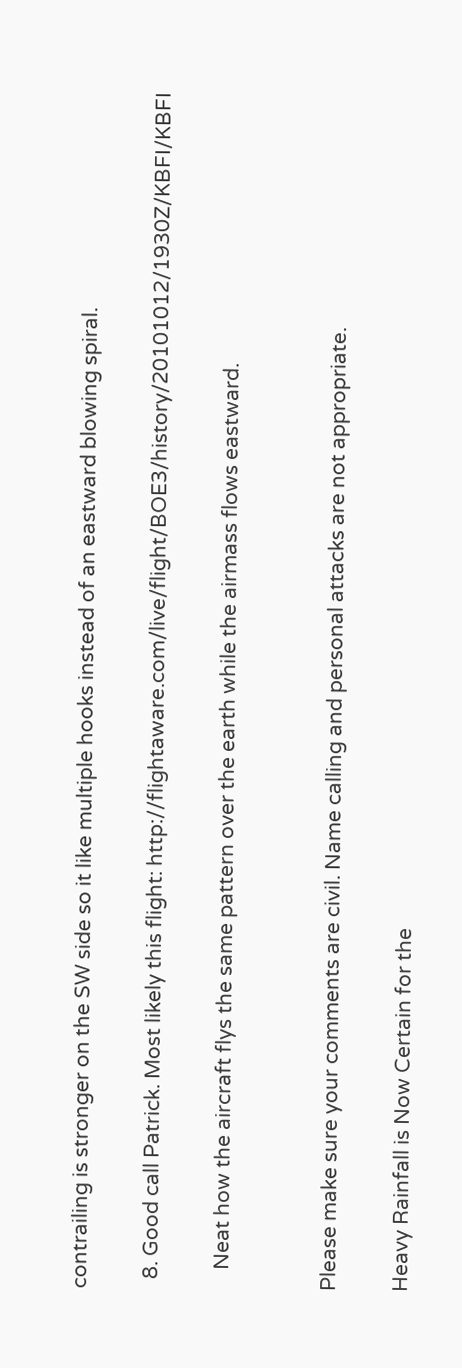contrailing is stronger on the SW side so it like multiple hooks instead of an eastward blowing spiral.

  8. Good call Patrick. Most likely this flight: http://flightaware.com/live/flight/BOE3/history/20101012/1930Z/KBFI/KBFI

    Neat how the aircraft flys the same pattern over the earth while the airmass flows eastward.


Please make sure your comments are civil. Name calling and personal attacks are not appropriate.

Heavy Rainfall is Now Certain for the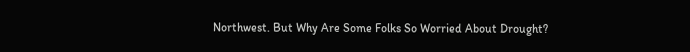Northwest. But Why Are Some Folks So Worried About Drought?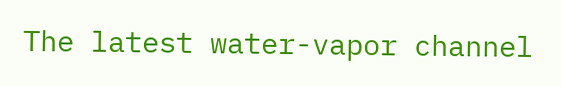The latest water-vapor channel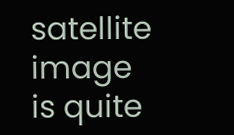satellite image is quite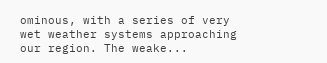ominous, with a series of very wet weather systems approaching our region. The weake...